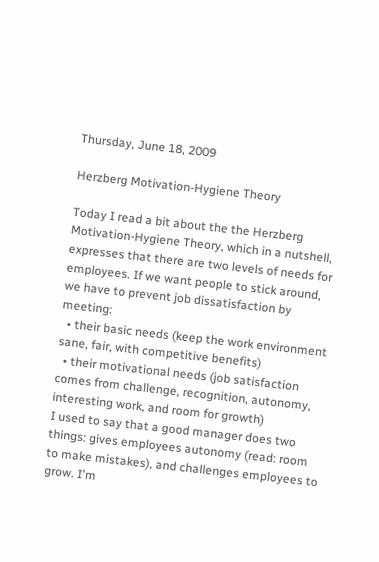Thursday, June 18, 2009

Herzberg Motivation-Hygiene Theory

Today I read a bit about the the Herzberg Motivation-Hygiene Theory, which in a nutshell, expresses that there are two levels of needs for employees. If we want people to stick around, we have to prevent job dissatisfaction by meeting:
  • their basic needs (keep the work environment sane, fair, with competitive benefits)
  • their motivational needs (job satisfaction comes from challenge, recognition, autonomy, interesting work, and room for growth)
I used to say that a good manager does two things: gives employees autonomy (read: room to make mistakes), and challenges employees to grow. I'm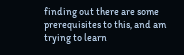finding out there are some prerequisites to this, and am trying to learn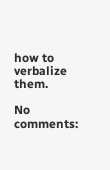how to verbalize them.

No comments: